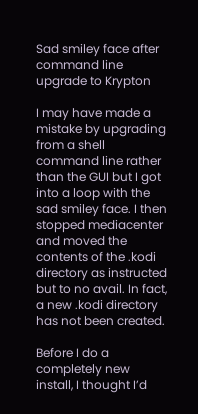Sad smiley face after command line upgrade to Krypton

I may have made a mistake by upgrading from a shell command line rather than the GUI but I got into a loop with the sad smiley face. I then stopped mediacenter and moved the contents of the .kodi directory as instructed but to no avail. In fact, a new .kodi directory has not been created.

Before I do a completely new install, I thought I’d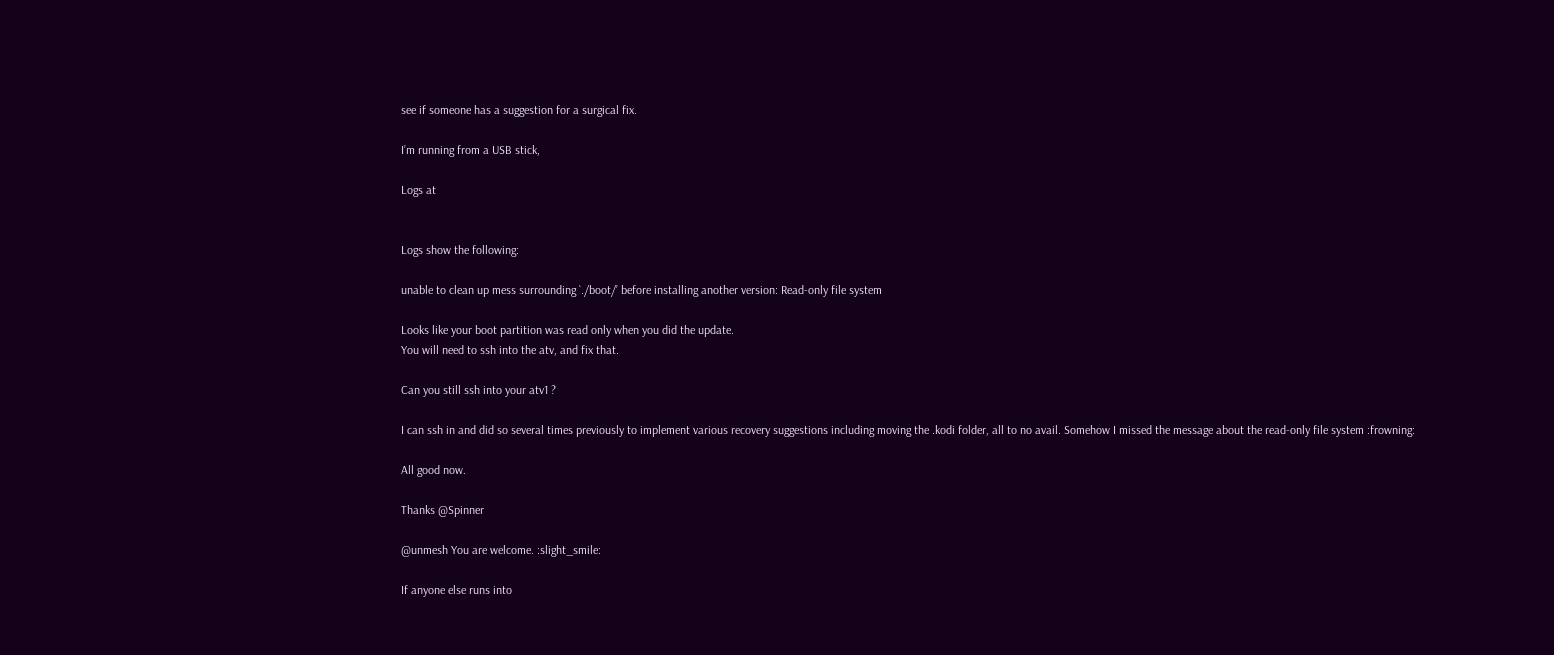see if someone has a suggestion for a surgical fix.

I’m running from a USB stick,

Logs at


Logs show the following:

unable to clean up mess surrounding `./boot/’ before installing another version: Read-only file system

Looks like your boot partition was read only when you did the update.
You will need to ssh into the atv, and fix that.

Can you still ssh into your atv1 ?

I can ssh in and did so several times previously to implement various recovery suggestions including moving the .kodi folder, all to no avail. Somehow I missed the message about the read-only file system :frowning:

All good now.

Thanks @Spinner

@unmesh You are welcome. :slight_smile:

If anyone else runs into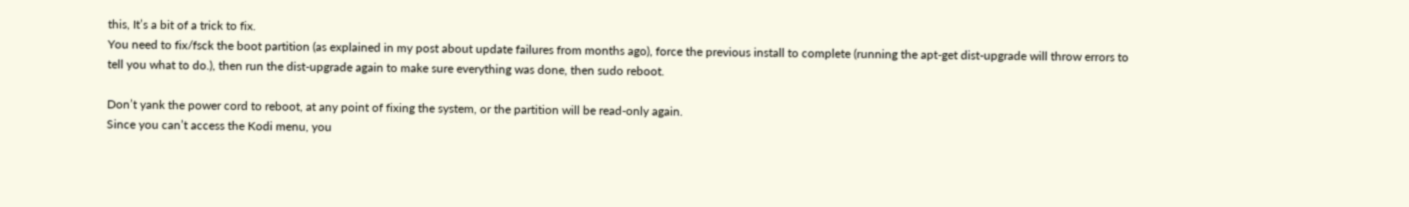this, It’s a bit of a trick to fix.
You need to fix/fsck the boot partition (as explained in my post about update failures from months ago), force the previous install to complete (running the apt-get dist-upgrade will throw errors to tell you what to do.), then run the dist-upgrade again to make sure everything was done, then sudo reboot.

Don’t yank the power cord to reboot, at any point of fixing the system, or the partition will be read-only again.
Since you can’t access the Kodi menu, you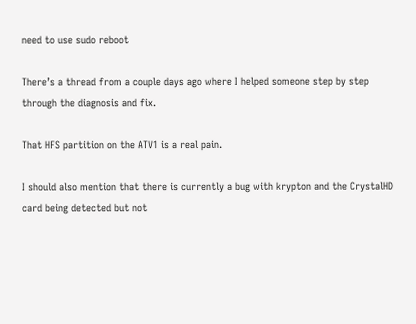need to use sudo reboot

There’s a thread from a couple days ago where I helped someone step by step through the diagnosis and fix.

That HFS partition on the ATV1 is a real pain.

I should also mention that there is currently a bug with krypton and the CrystalHD card being detected but not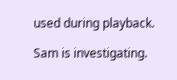used during playback.

Sam is investigating.